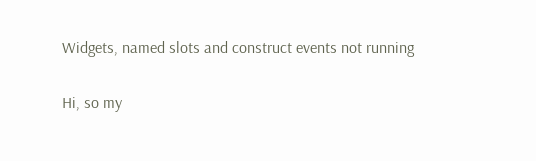Widgets, named slots and construct events not running

Hi, so my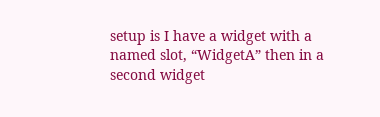setup is I have a widget with a named slot, “WidgetA” then in a second widget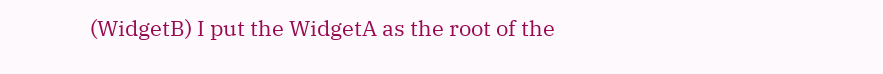(WidgetB) I put the WidgetA as the root of the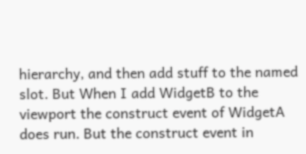hierarchy, and then add stuff to the named slot. But When I add WidgetB to the viewport the construct event of WidgetA does run. But the construct event in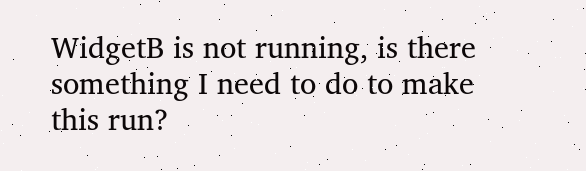WidgetB is not running, is there something I need to do to make this run?